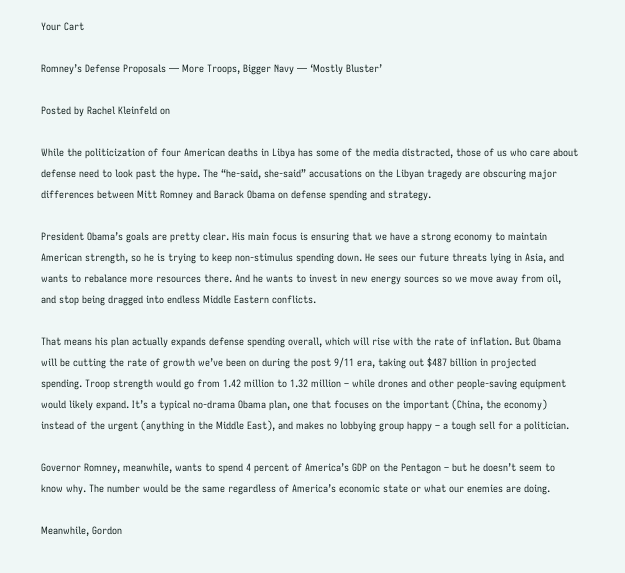Your Cart

Romney’s Defense Proposals — More Troops, Bigger Navy — ‘Mostly Bluster’

Posted by Rachel Kleinfeld on

While the politicization of four American deaths in Libya has some of the media distracted, those of us who care about defense need to look past the hype. The “he-said, she-said” accusations on the Libyan tragedy are obscuring major differences between Mitt Romney and Barack Obama on defense spending and strategy.

President Obama’s goals are pretty clear. His main focus is ensuring that we have a strong economy to maintain American strength, so he is trying to keep non-stimulus spending down. He sees our future threats lying in Asia, and wants to rebalance more resources there. And he wants to invest in new energy sources so we move away from oil, and stop being dragged into endless Middle Eastern conflicts.

That means his plan actually expands defense spending overall, which will rise with the rate of inflation. But Obama will be cutting the rate of growth we’ve been on during the post 9/11 era, taking out $487 billion in projected spending. Troop strength would go from 1.42 million to 1.32 million – while drones and other people-saving equipment would likely expand. It’s a typical no-drama Obama plan, one that focuses on the important (China, the economy) instead of the urgent (anything in the Middle East), and makes no lobbying group happy – a tough sell for a politician.

Governor Romney, meanwhile, wants to spend 4 percent of America’s GDP on the Pentagon – but he doesn’t seem to know why. The number would be the same regardless of America’s economic state or what our enemies are doing.

Meanwhile, Gordon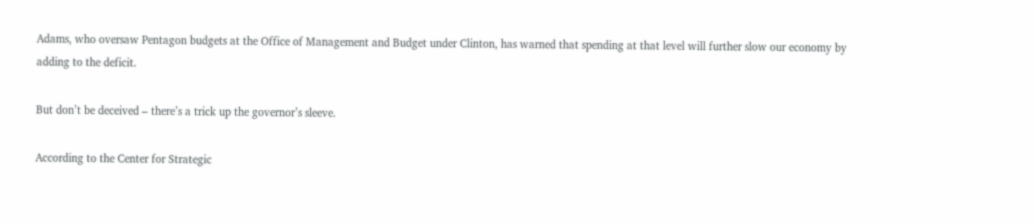Adams, who oversaw Pentagon budgets at the Office of Management and Budget under Clinton, has warned that spending at that level will further slow our economy by adding to the deficit.

But don’t be deceived – there’s a trick up the governor’s sleeve.

According to the Center for Strategic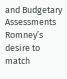and Budgetary Assessments Romney’s desire to match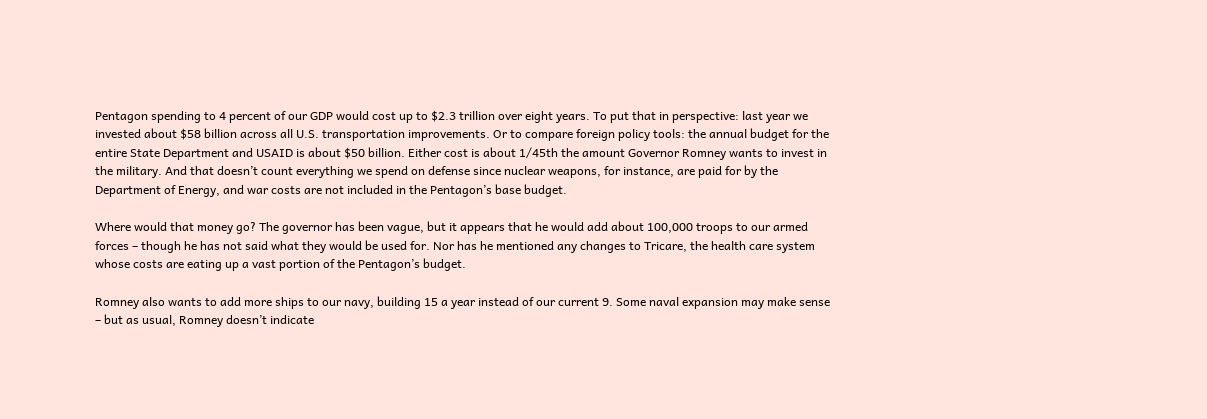Pentagon spending to 4 percent of our GDP would cost up to $2.3 trillion over eight years. To put that in perspective: last year we invested about $58 billion across all U.S. transportation improvements. Or to compare foreign policy tools: the annual budget for the entire State Department and USAID is about $50 billion. Either cost is about 1/45th the amount Governor Romney wants to invest in the military. And that doesn’t count everything we spend on defense since nuclear weapons, for instance, are paid for by the Department of Energy, and war costs are not included in the Pentagon’s base budget.

Where would that money go? The governor has been vague, but it appears that he would add about 100,000 troops to our armed forces – though he has not said what they would be used for. Nor has he mentioned any changes to Tricare, the health care system whose costs are eating up a vast portion of the Pentagon’s budget.

Romney also wants to add more ships to our navy, building 15 a year instead of our current 9. Some naval expansion may make sense – but as usual, Romney doesn’t indicate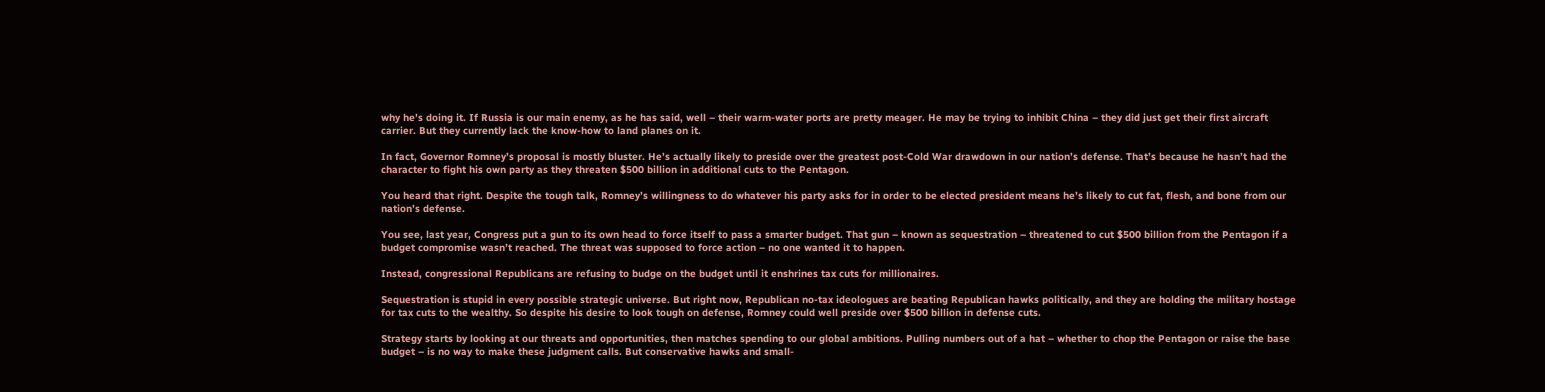why he’s doing it. If Russia is our main enemy, as he has said, well – their warm-water ports are pretty meager. He may be trying to inhibit China – they did just get their first aircraft carrier. But they currently lack the know-how to land planes on it.

In fact, Governor Romney’s proposal is mostly bluster. He’s actually likely to preside over the greatest post-Cold War drawdown in our nation’s defense. That’s because he hasn’t had the character to fight his own party as they threaten $500 billion in additional cuts to the Pentagon.

You heard that right. Despite the tough talk, Romney’s willingness to do whatever his party asks for in order to be elected president means he’s likely to cut fat, flesh, and bone from our nation’s defense.

You see, last year, Congress put a gun to its own head to force itself to pass a smarter budget. That gun – known as sequestration – threatened to cut $500 billion from the Pentagon if a budget compromise wasn’t reached. The threat was supposed to force action – no one wanted it to happen.

Instead, congressional Republicans are refusing to budge on the budget until it enshrines tax cuts for millionaires.

Sequestration is stupid in every possible strategic universe. But right now, Republican no-tax ideologues are beating Republican hawks politically, and they are holding the military hostage for tax cuts to the wealthy. So despite his desire to look tough on defense, Romney could well preside over $500 billion in defense cuts.

Strategy starts by looking at our threats and opportunities, then matches spending to our global ambitions. Pulling numbers out of a hat – whether to chop the Pentagon or raise the base budget – is no way to make these judgment calls. But conservative hawks and small-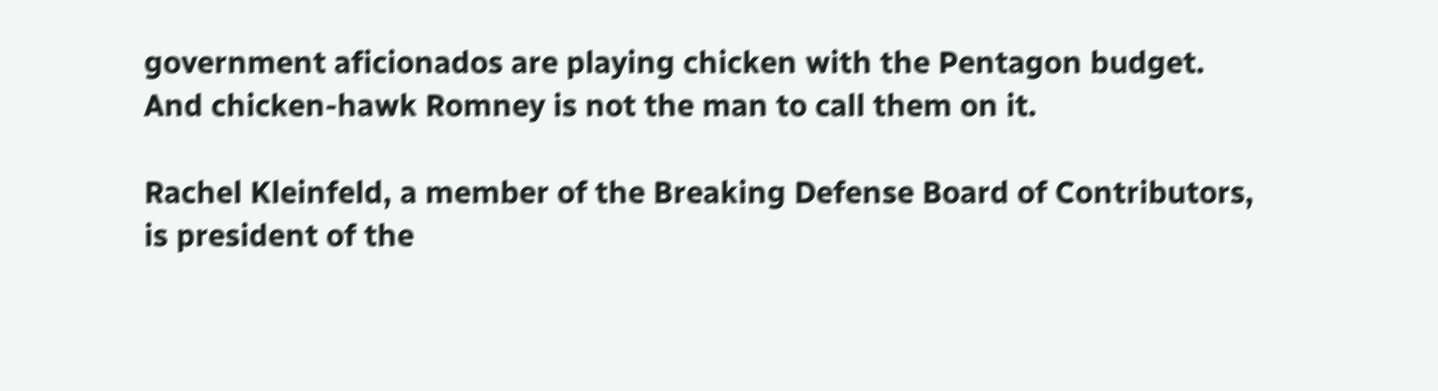government aficionados are playing chicken with the Pentagon budget. And chicken-hawk Romney is not the man to call them on it.

Rachel Kleinfeld, a member of the Breaking Defense Board of Contributors, is president of the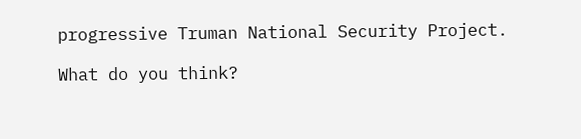progressive Truman National Security Project.

What do you think?